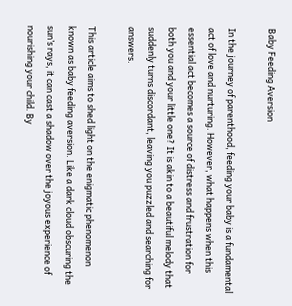Baby Feeding Aversion

In the journey of parenthood, feeding your baby is a fundamental act of love and nurturing. However, what happens when this essential act becomes a source of distress and frustration for both you and your little one? It is akin to a beautiful melody that suddenly turns discordant, leaving you puzzled and searching for answers.

This article aims to shed light on the enigmatic phenomenon known as baby feeding aversion. Like a dark cloud obscuring the sun’s rays, it can cast a shadow over the joyous experience of nourishing your child. By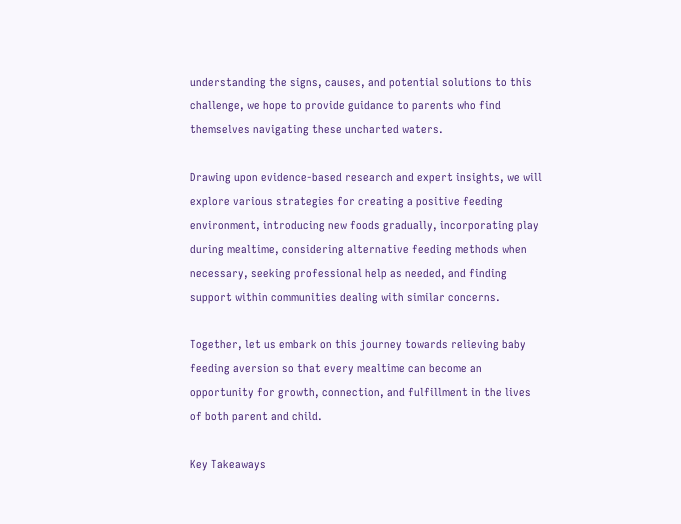understanding the signs, causes, and potential solutions to this challenge, we hope to provide guidance to parents who find themselves navigating these uncharted waters.

Drawing upon evidence-based research and expert insights, we will explore various strategies for creating a positive feeding environment, introducing new foods gradually, incorporating play during mealtime, considering alternative feeding methods when necessary, seeking professional help as needed, and finding support within communities dealing with similar concerns.

Together, let us embark on this journey towards relieving baby feeding aversion so that every mealtime can become an opportunity for growth, connection, and fulfillment in the lives of both parent and child.

Key Takeaways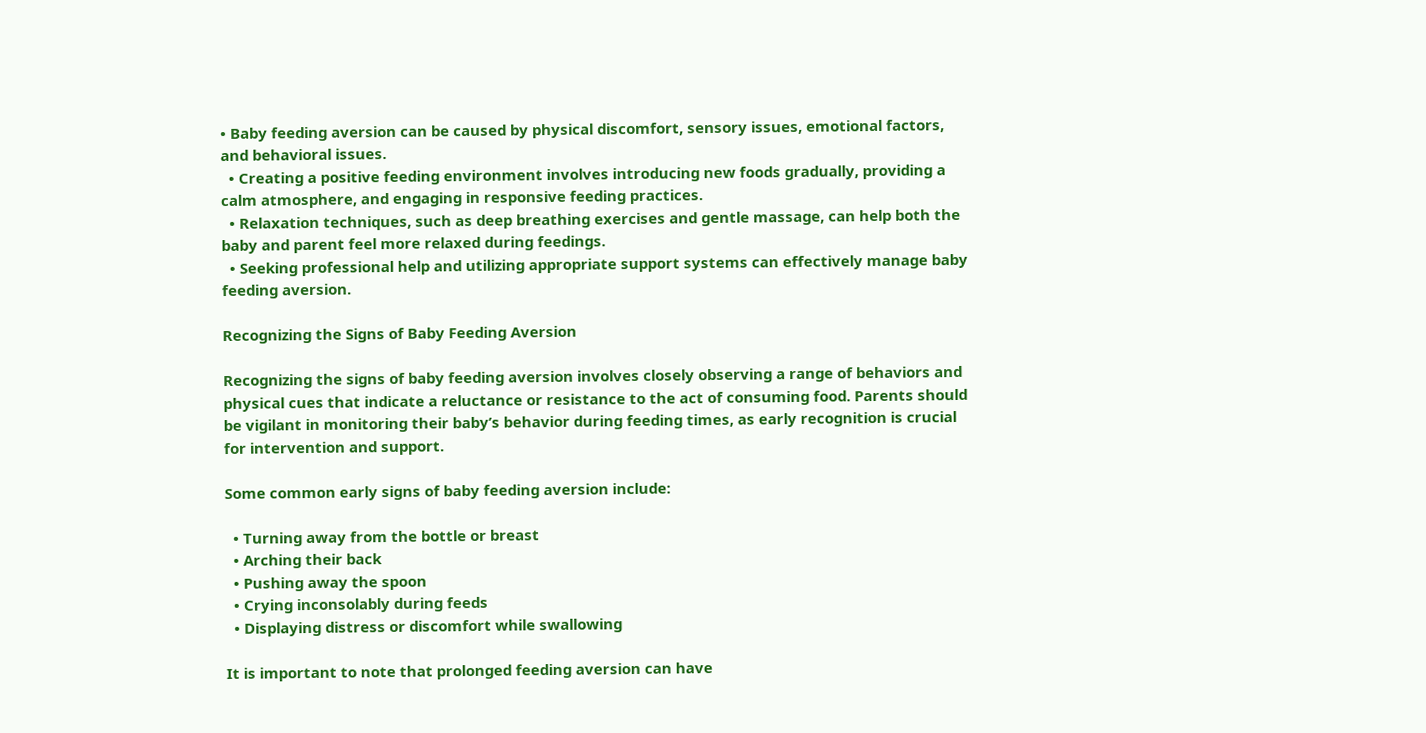• Baby feeding aversion can be caused by physical discomfort, sensory issues, emotional factors, and behavioral issues.
  • Creating a positive feeding environment involves introducing new foods gradually, providing a calm atmosphere, and engaging in responsive feeding practices.
  • Relaxation techniques, such as deep breathing exercises and gentle massage, can help both the baby and parent feel more relaxed during feedings.
  • Seeking professional help and utilizing appropriate support systems can effectively manage baby feeding aversion.

Recognizing the Signs of Baby Feeding Aversion

Recognizing the signs of baby feeding aversion involves closely observing a range of behaviors and physical cues that indicate a reluctance or resistance to the act of consuming food. Parents should be vigilant in monitoring their baby’s behavior during feeding times, as early recognition is crucial for intervention and support.

Some common early signs of baby feeding aversion include:

  • Turning away from the bottle or breast
  • Arching their back
  • Pushing away the spoon
  • Crying inconsolably during feeds
  • Displaying distress or discomfort while swallowing

It is important to note that prolonged feeding aversion can have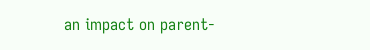an impact on parent-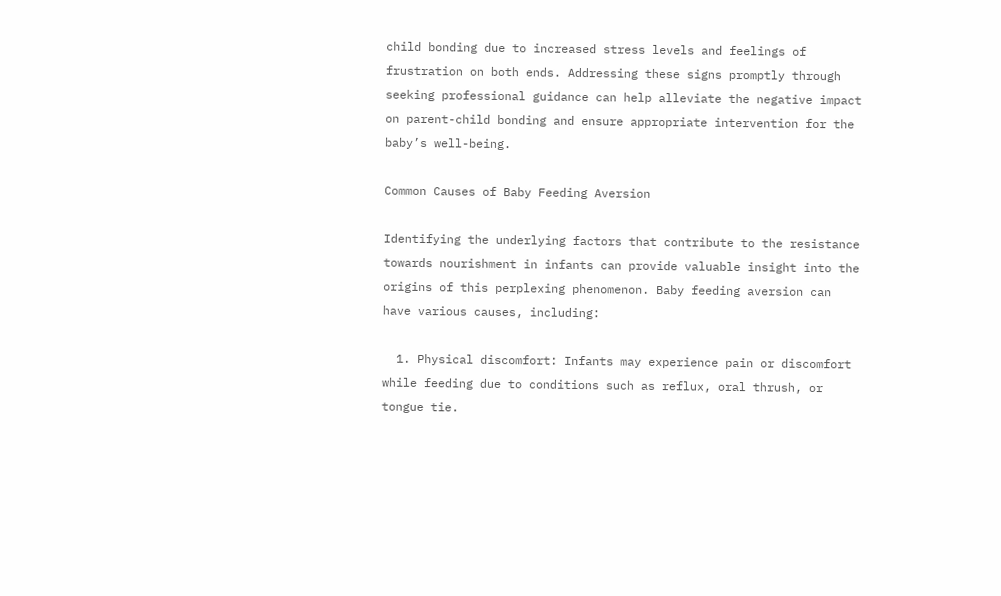child bonding due to increased stress levels and feelings of frustration on both ends. Addressing these signs promptly through seeking professional guidance can help alleviate the negative impact on parent-child bonding and ensure appropriate intervention for the baby’s well-being.

Common Causes of Baby Feeding Aversion

Identifying the underlying factors that contribute to the resistance towards nourishment in infants can provide valuable insight into the origins of this perplexing phenomenon. Baby feeding aversion can have various causes, including:

  1. Physical discomfort: Infants may experience pain or discomfort while feeding due to conditions such as reflux, oral thrush, or tongue tie.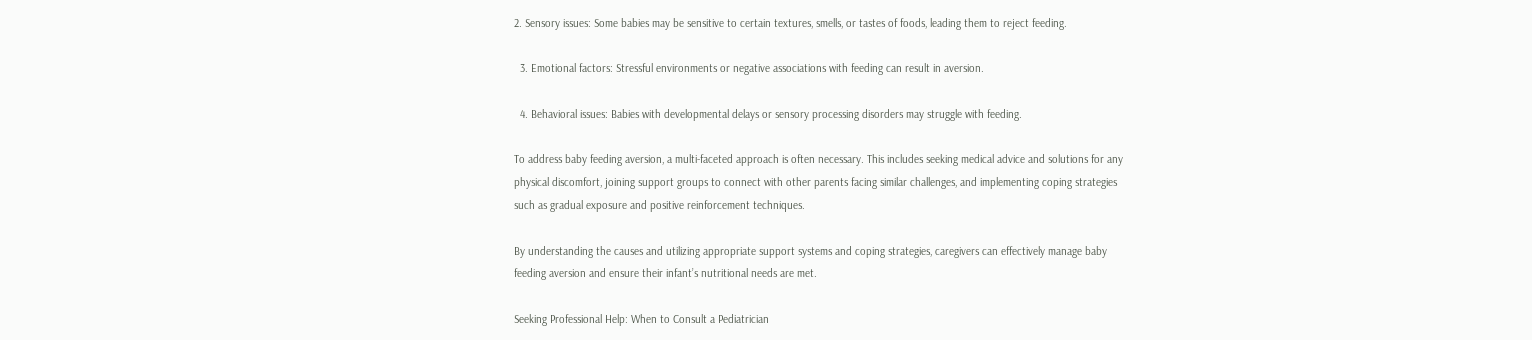2. Sensory issues: Some babies may be sensitive to certain textures, smells, or tastes of foods, leading them to reject feeding.

  3. Emotional factors: Stressful environments or negative associations with feeding can result in aversion.

  4. Behavioral issues: Babies with developmental delays or sensory processing disorders may struggle with feeding.

To address baby feeding aversion, a multi-faceted approach is often necessary. This includes seeking medical advice and solutions for any physical discomfort, joining support groups to connect with other parents facing similar challenges, and implementing coping strategies such as gradual exposure and positive reinforcement techniques.

By understanding the causes and utilizing appropriate support systems and coping strategies, caregivers can effectively manage baby feeding aversion and ensure their infant’s nutritional needs are met.

Seeking Professional Help: When to Consult a Pediatrician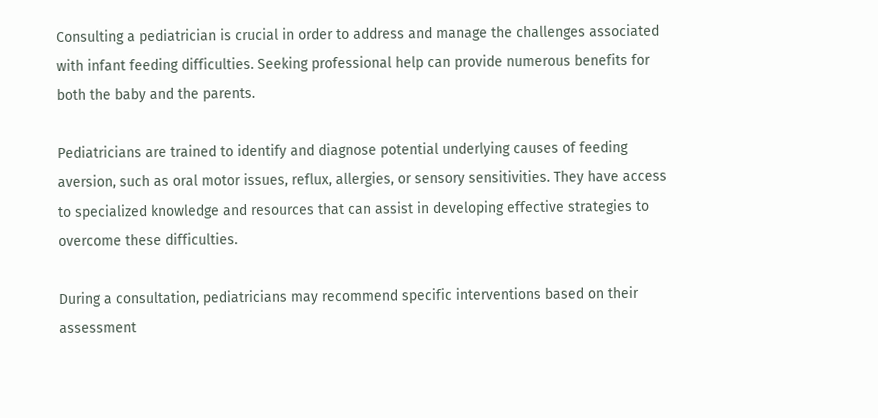Consulting a pediatrician is crucial in order to address and manage the challenges associated with infant feeding difficulties. Seeking professional help can provide numerous benefits for both the baby and the parents.

Pediatricians are trained to identify and diagnose potential underlying causes of feeding aversion, such as oral motor issues, reflux, allergies, or sensory sensitivities. They have access to specialized knowledge and resources that can assist in developing effective strategies to overcome these difficulties.

During a consultation, pediatricians may recommend specific interventions based on their assessment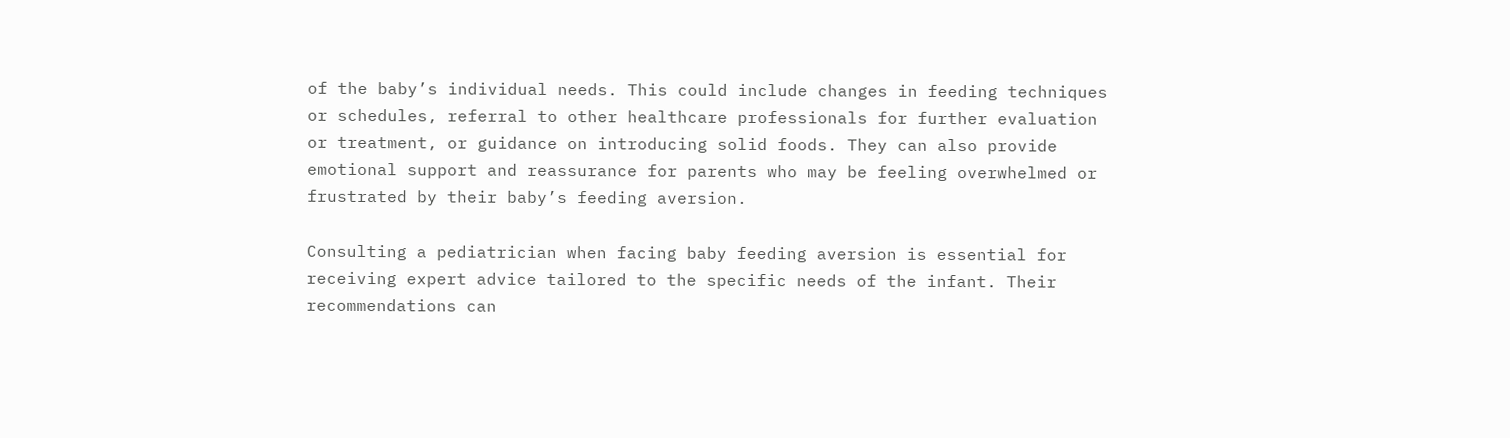of the baby’s individual needs. This could include changes in feeding techniques or schedules, referral to other healthcare professionals for further evaluation or treatment, or guidance on introducing solid foods. They can also provide emotional support and reassurance for parents who may be feeling overwhelmed or frustrated by their baby’s feeding aversion.

Consulting a pediatrician when facing baby feeding aversion is essential for receiving expert advice tailored to the specific needs of the infant. Their recommendations can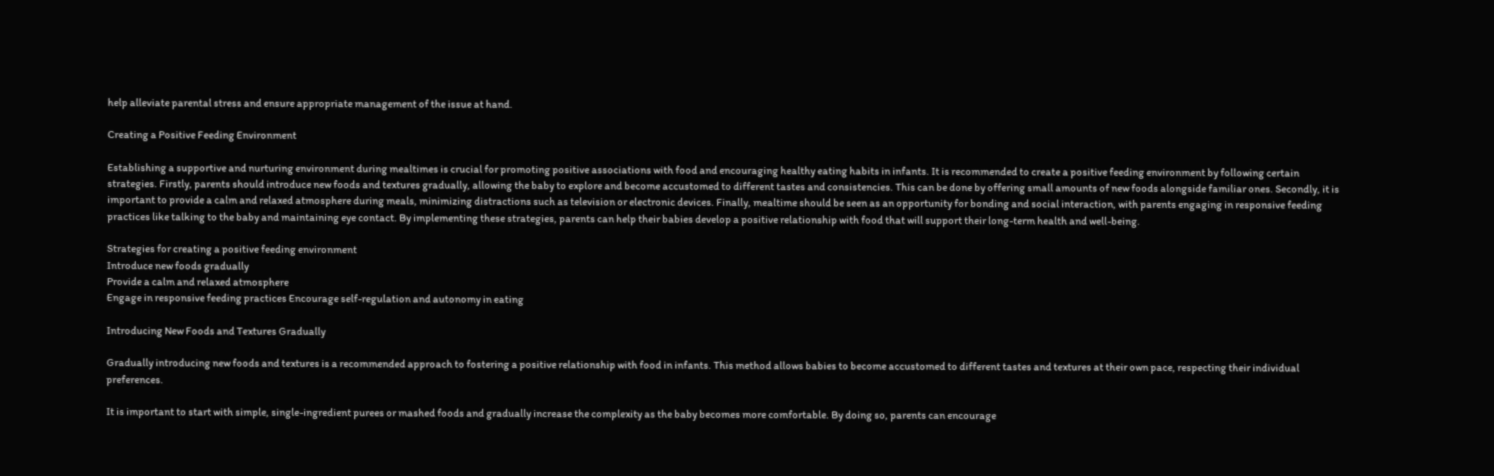help alleviate parental stress and ensure appropriate management of the issue at hand.

Creating a Positive Feeding Environment

Establishing a supportive and nurturing environment during mealtimes is crucial for promoting positive associations with food and encouraging healthy eating habits in infants. It is recommended to create a positive feeding environment by following certain strategies. Firstly, parents should introduce new foods and textures gradually, allowing the baby to explore and become accustomed to different tastes and consistencies. This can be done by offering small amounts of new foods alongside familiar ones. Secondly, it is important to provide a calm and relaxed atmosphere during meals, minimizing distractions such as television or electronic devices. Finally, mealtime should be seen as an opportunity for bonding and social interaction, with parents engaging in responsive feeding practices like talking to the baby and maintaining eye contact. By implementing these strategies, parents can help their babies develop a positive relationship with food that will support their long-term health and well-being.

Strategies for creating a positive feeding environment
Introduce new foods gradually
Provide a calm and relaxed atmosphere
Engage in responsive feeding practices Encourage self-regulation and autonomy in eating

Introducing New Foods and Textures Gradually

Gradually introducing new foods and textures is a recommended approach to fostering a positive relationship with food in infants. This method allows babies to become accustomed to different tastes and textures at their own pace, respecting their individual preferences.

It is important to start with simple, single-ingredient purees or mashed foods and gradually increase the complexity as the baby becomes more comfortable. By doing so, parents can encourage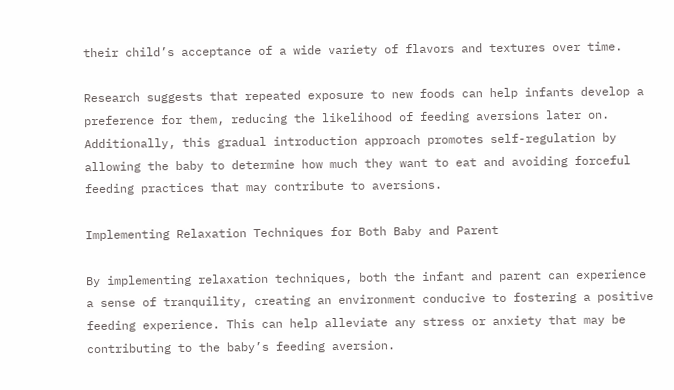their child’s acceptance of a wide variety of flavors and textures over time.

Research suggests that repeated exposure to new foods can help infants develop a preference for them, reducing the likelihood of feeding aversions later on. Additionally, this gradual introduction approach promotes self-regulation by allowing the baby to determine how much they want to eat and avoiding forceful feeding practices that may contribute to aversions.

Implementing Relaxation Techniques for Both Baby and Parent

By implementing relaxation techniques, both the infant and parent can experience a sense of tranquility, creating an environment conducive to fostering a positive feeding experience. This can help alleviate any stress or anxiety that may be contributing to the baby’s feeding aversion.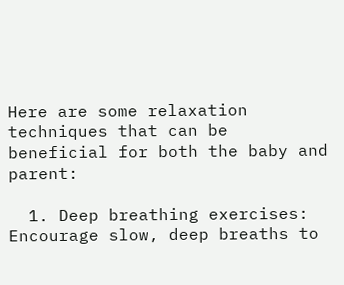Here are some relaxation techniques that can be beneficial for both the baby and parent:

  1. Deep breathing exercises: Encourage slow, deep breaths to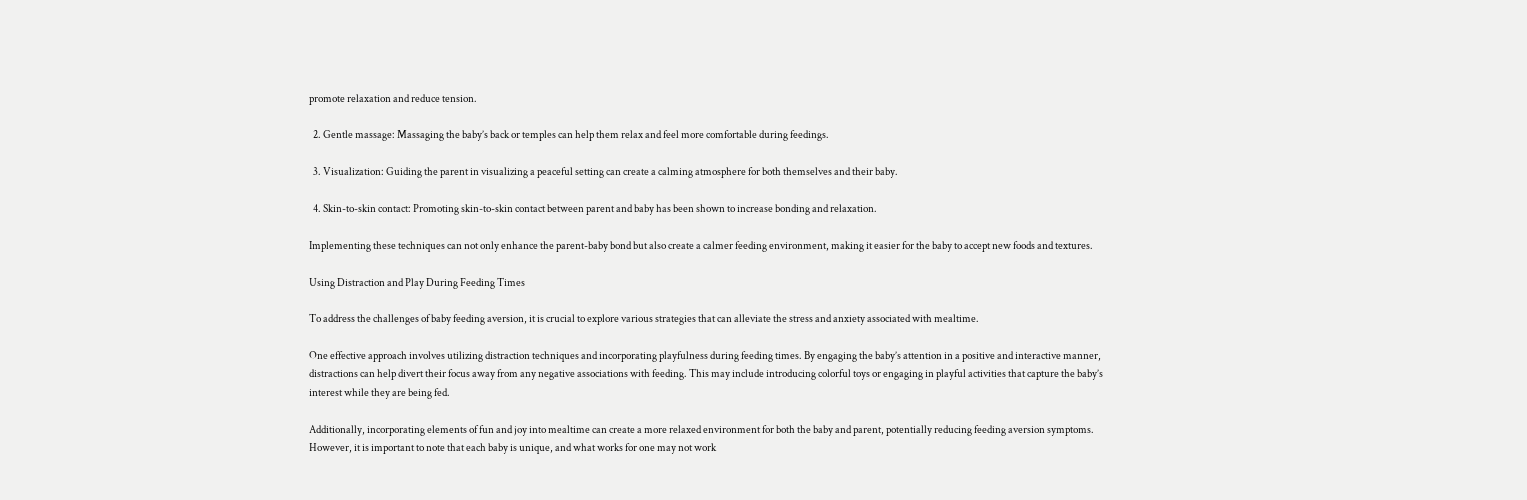promote relaxation and reduce tension.

  2. Gentle massage: Massaging the baby’s back or temples can help them relax and feel more comfortable during feedings.

  3. Visualization: Guiding the parent in visualizing a peaceful setting can create a calming atmosphere for both themselves and their baby.

  4. Skin-to-skin contact: Promoting skin-to-skin contact between parent and baby has been shown to increase bonding and relaxation.

Implementing these techniques can not only enhance the parent-baby bond but also create a calmer feeding environment, making it easier for the baby to accept new foods and textures.

Using Distraction and Play During Feeding Times

To address the challenges of baby feeding aversion, it is crucial to explore various strategies that can alleviate the stress and anxiety associated with mealtime.

One effective approach involves utilizing distraction techniques and incorporating playfulness during feeding times. By engaging the baby’s attention in a positive and interactive manner, distractions can help divert their focus away from any negative associations with feeding. This may include introducing colorful toys or engaging in playful activities that capture the baby’s interest while they are being fed.

Additionally, incorporating elements of fun and joy into mealtime can create a more relaxed environment for both the baby and parent, potentially reducing feeding aversion symptoms. However, it is important to note that each baby is unique, and what works for one may not work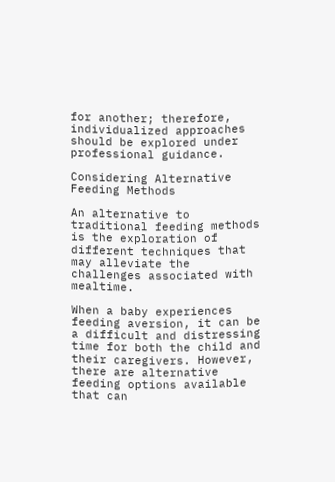for another; therefore, individualized approaches should be explored under professional guidance.

Considering Alternative Feeding Methods

An alternative to traditional feeding methods is the exploration of different techniques that may alleviate the challenges associated with mealtime.

When a baby experiences feeding aversion, it can be a difficult and distressing time for both the child and their caregivers. However, there are alternative feeding options available that can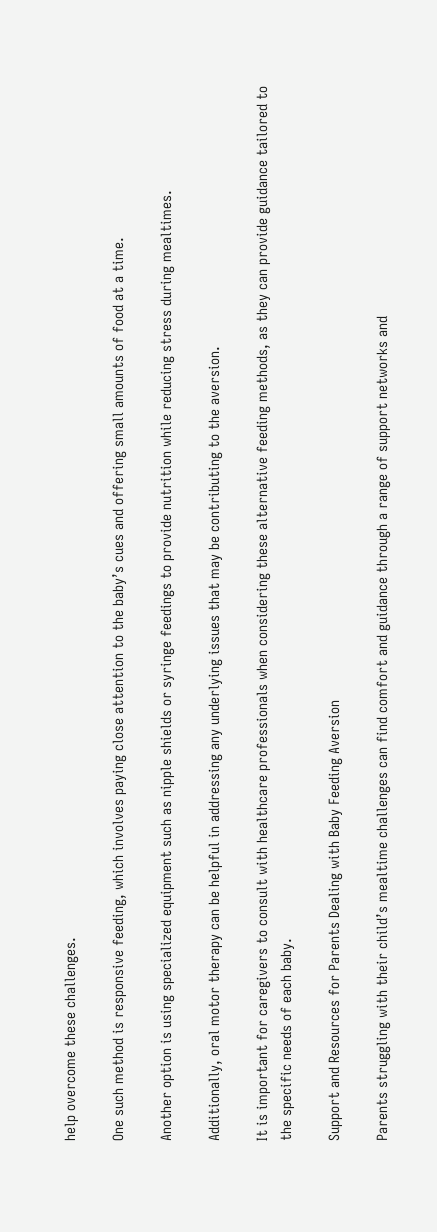help overcome these challenges.

One such method is responsive feeding, which involves paying close attention to the baby’s cues and offering small amounts of food at a time.

Another option is using specialized equipment such as nipple shields or syringe feedings to provide nutrition while reducing stress during mealtimes.

Additionally, oral motor therapy can be helpful in addressing any underlying issues that may be contributing to the aversion.

It is important for caregivers to consult with healthcare professionals when considering these alternative feeding methods, as they can provide guidance tailored to the specific needs of each baby.

Support and Resources for Parents Dealing with Baby Feeding Aversion

Parents struggling with their child’s mealtime challenges can find comfort and guidance through a range of support networks and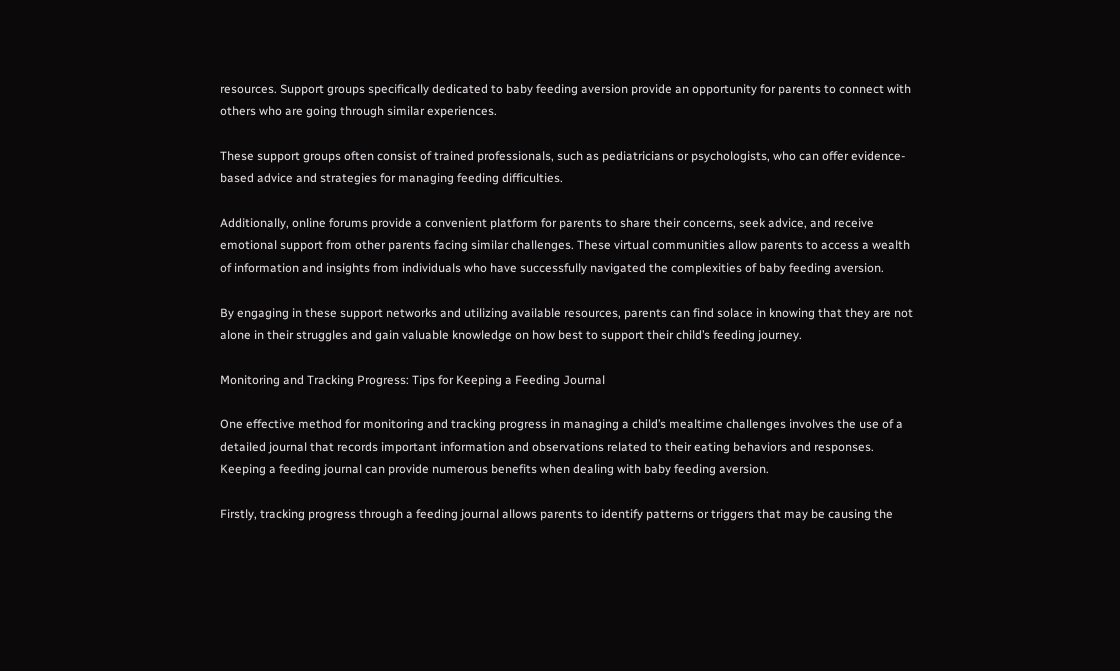resources. Support groups specifically dedicated to baby feeding aversion provide an opportunity for parents to connect with others who are going through similar experiences.

These support groups often consist of trained professionals, such as pediatricians or psychologists, who can offer evidence-based advice and strategies for managing feeding difficulties.

Additionally, online forums provide a convenient platform for parents to share their concerns, seek advice, and receive emotional support from other parents facing similar challenges. These virtual communities allow parents to access a wealth of information and insights from individuals who have successfully navigated the complexities of baby feeding aversion.

By engaging in these support networks and utilizing available resources, parents can find solace in knowing that they are not alone in their struggles and gain valuable knowledge on how best to support their child’s feeding journey.

Monitoring and Tracking Progress: Tips for Keeping a Feeding Journal

One effective method for monitoring and tracking progress in managing a child’s mealtime challenges involves the use of a detailed journal that records important information and observations related to their eating behaviors and responses. Keeping a feeding journal can provide numerous benefits when dealing with baby feeding aversion.

Firstly, tracking progress through a feeding journal allows parents to identify patterns or triggers that may be causing the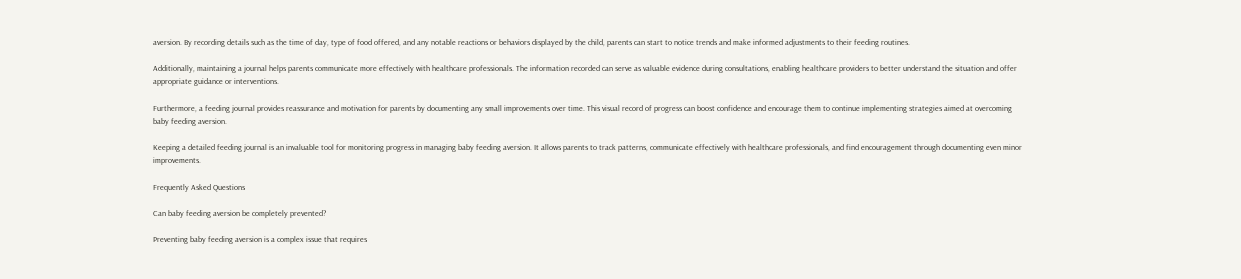aversion. By recording details such as the time of day, type of food offered, and any notable reactions or behaviors displayed by the child, parents can start to notice trends and make informed adjustments to their feeding routines.

Additionally, maintaining a journal helps parents communicate more effectively with healthcare professionals. The information recorded can serve as valuable evidence during consultations, enabling healthcare providers to better understand the situation and offer appropriate guidance or interventions.

Furthermore, a feeding journal provides reassurance and motivation for parents by documenting any small improvements over time. This visual record of progress can boost confidence and encourage them to continue implementing strategies aimed at overcoming baby feeding aversion.

Keeping a detailed feeding journal is an invaluable tool for monitoring progress in managing baby feeding aversion. It allows parents to track patterns, communicate effectively with healthcare professionals, and find encouragement through documenting even minor improvements.

Frequently Asked Questions

Can baby feeding aversion be completely prevented?

Preventing baby feeding aversion is a complex issue that requires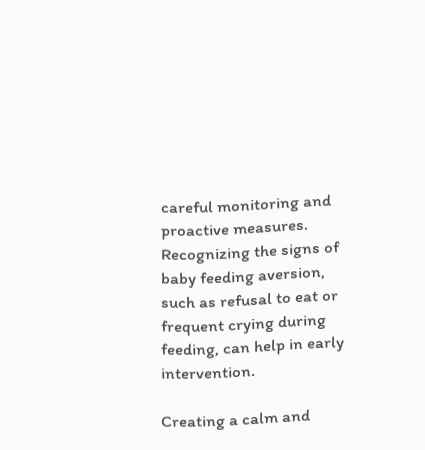careful monitoring and proactive measures. Recognizing the signs of baby feeding aversion, such as refusal to eat or frequent crying during feeding, can help in early intervention.

Creating a calm and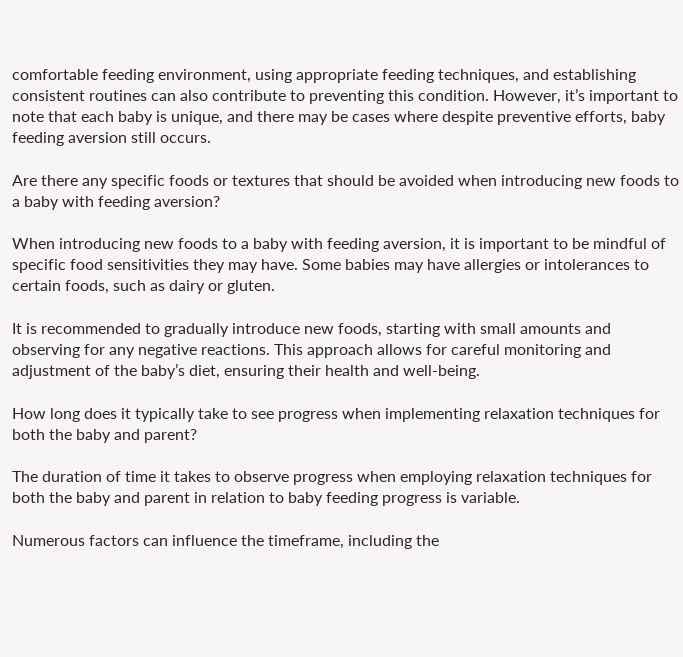comfortable feeding environment, using appropriate feeding techniques, and establishing consistent routines can also contribute to preventing this condition. However, it’s important to note that each baby is unique, and there may be cases where despite preventive efforts, baby feeding aversion still occurs.

Are there any specific foods or textures that should be avoided when introducing new foods to a baby with feeding aversion?

When introducing new foods to a baby with feeding aversion, it is important to be mindful of specific food sensitivities they may have. Some babies may have allergies or intolerances to certain foods, such as dairy or gluten.

It is recommended to gradually introduce new foods, starting with small amounts and observing for any negative reactions. This approach allows for careful monitoring and adjustment of the baby’s diet, ensuring their health and well-being.

How long does it typically take to see progress when implementing relaxation techniques for both the baby and parent?

The duration of time it takes to observe progress when employing relaxation techniques for both the baby and parent in relation to baby feeding progress is variable.

Numerous factors can influence the timeframe, including the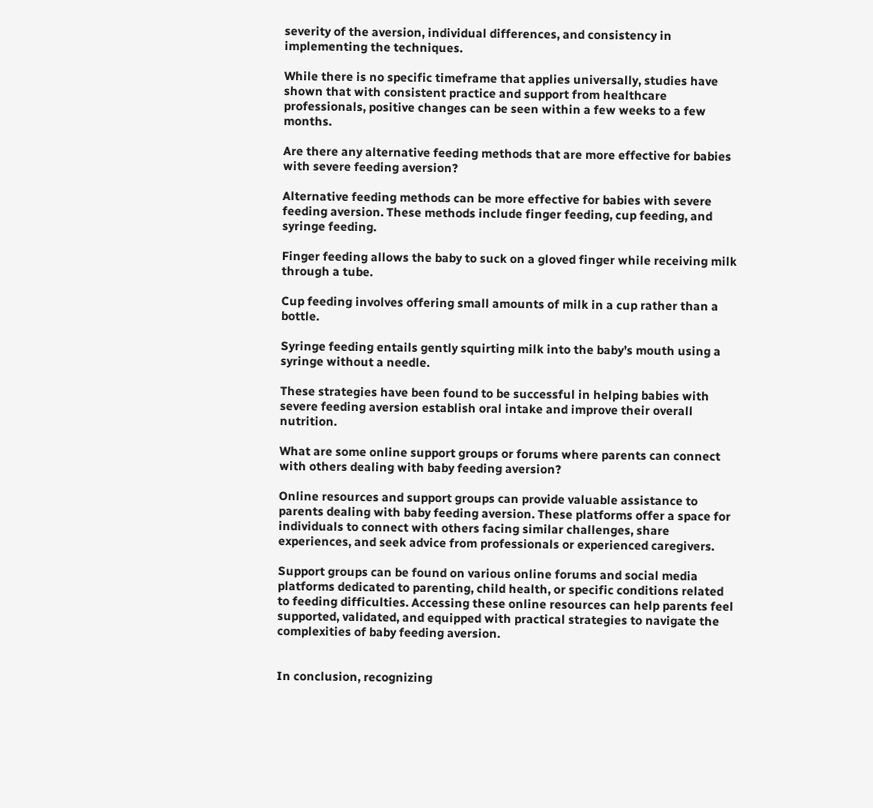severity of the aversion, individual differences, and consistency in implementing the techniques.

While there is no specific timeframe that applies universally, studies have shown that with consistent practice and support from healthcare professionals, positive changes can be seen within a few weeks to a few months.

Are there any alternative feeding methods that are more effective for babies with severe feeding aversion?

Alternative feeding methods can be more effective for babies with severe feeding aversion. These methods include finger feeding, cup feeding, and syringe feeding.

Finger feeding allows the baby to suck on a gloved finger while receiving milk through a tube.

Cup feeding involves offering small amounts of milk in a cup rather than a bottle.

Syringe feeding entails gently squirting milk into the baby’s mouth using a syringe without a needle.

These strategies have been found to be successful in helping babies with severe feeding aversion establish oral intake and improve their overall nutrition.

What are some online support groups or forums where parents can connect with others dealing with baby feeding aversion?

Online resources and support groups can provide valuable assistance to parents dealing with baby feeding aversion. These platforms offer a space for individuals to connect with others facing similar challenges, share experiences, and seek advice from professionals or experienced caregivers.

Support groups can be found on various online forums and social media platforms dedicated to parenting, child health, or specific conditions related to feeding difficulties. Accessing these online resources can help parents feel supported, validated, and equipped with practical strategies to navigate the complexities of baby feeding aversion.


In conclusion, recognizing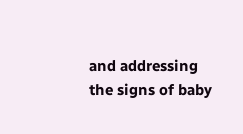and addressing the signs of baby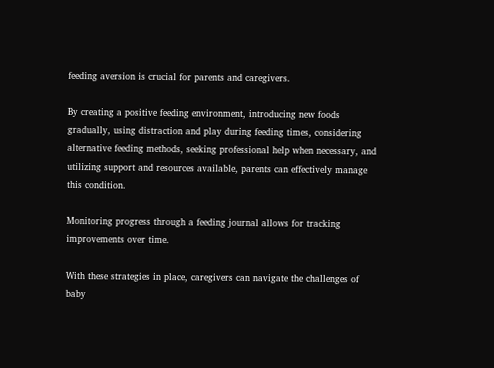feeding aversion is crucial for parents and caregivers.

By creating a positive feeding environment, introducing new foods gradually, using distraction and play during feeding times, considering alternative feeding methods, seeking professional help when necessary, and utilizing support and resources available, parents can effectively manage this condition.

Monitoring progress through a feeding journal allows for tracking improvements over time.

With these strategies in place, caregivers can navigate the challenges of baby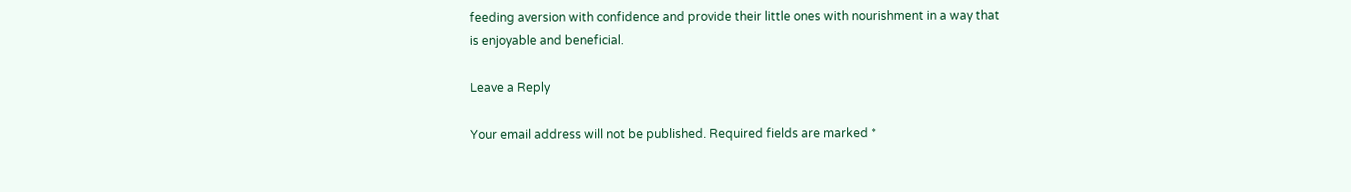feeding aversion with confidence and provide their little ones with nourishment in a way that is enjoyable and beneficial.

Leave a Reply

Your email address will not be published. Required fields are marked *